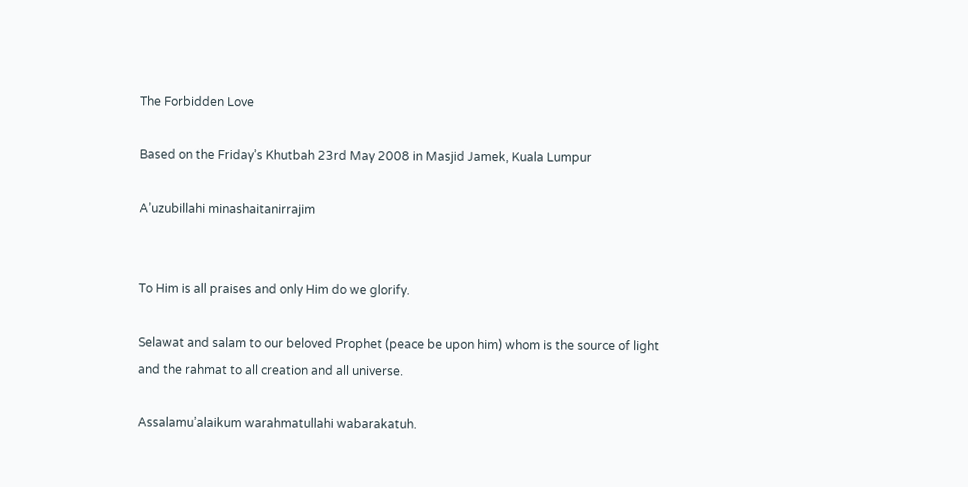The Forbidden Love

Based on the Friday’s Khutbah 23rd May 2008 in Masjid Jamek, Kuala Lumpur

A’uzubillahi minashaitanirrajim


To Him is all praises and only Him do we glorify.

Selawat and salam to our beloved Prophet (peace be upon him) whom is the source of light and the rahmat to all creation and all universe.

Assalamu’alaikum warahmatullahi wabarakatuh.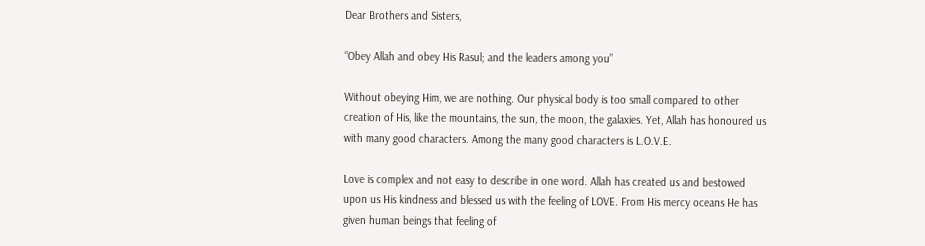Dear Brothers and Sisters,

“Obey Allah and obey His Rasul; and the leaders among you”

Without obeying Him, we are nothing. Our physical body is too small compared to other creation of His, like the mountains, the sun, the moon, the galaxies. Yet, Allah has honoured us with many good characters. Among the many good characters is L.O.V.E.

Love is complex and not easy to describe in one word. Allah has created us and bestowed upon us His kindness and blessed us with the feeling of LOVE. From His mercy oceans He has given human beings that feeling of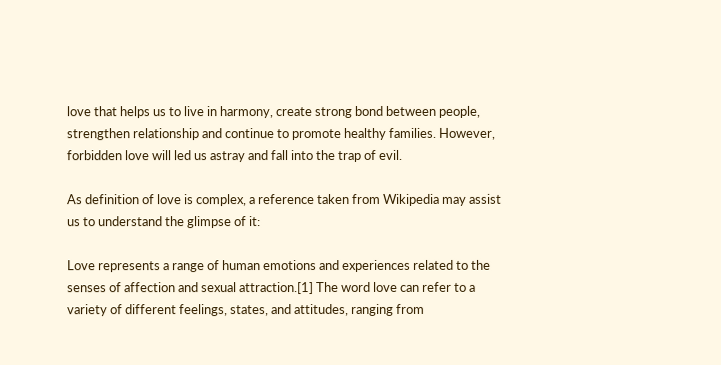love that helps us to live in harmony, create strong bond between people, strengthen relationship and continue to promote healthy families. However, forbidden love will led us astray and fall into the trap of evil.

As definition of love is complex, a reference taken from Wikipedia may assist us to understand the glimpse of it:

Love represents a range of human emotions and experiences related to the senses of affection and sexual attraction.[1] The word love can refer to a variety of different feelings, states, and attitudes, ranging from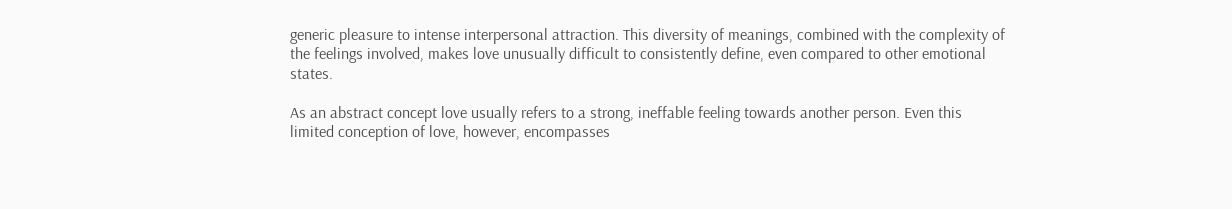generic pleasure to intense interpersonal attraction. This diversity of meanings, combined with the complexity of the feelings involved, makes love unusually difficult to consistently define, even compared to other emotional states.

As an abstract concept love usually refers to a strong, ineffable feeling towards another person. Even this limited conception of love, however, encompasses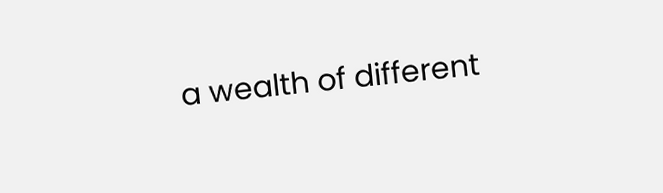a wealth of different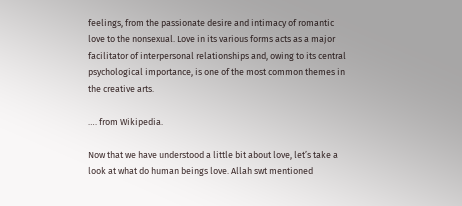feelings, from the passionate desire and intimacy of romantic love to the nonsexual. Love in its various forms acts as a major facilitator of interpersonal relationships and, owing to its central psychological importance, is one of the most common themes in the creative arts.

…. from Wikipedia.

Now that we have understood a little bit about love, let’s take a look at what do human beings love. Allah swt mentioned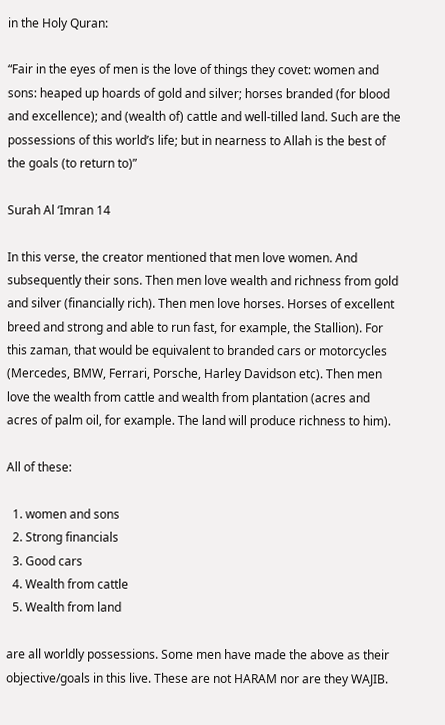in the Holy Quran:

“Fair in the eyes of men is the love of things they covet: women and sons: heaped up hoards of gold and silver; horses branded (for blood and excellence); and (wealth of) cattle and well-tilled land. Such are the possessions of this world’s life; but in nearness to Allah is the best of the goals (to return to)”

Surah Al ‘Imran 14

In this verse, the creator mentioned that men love women. And subsequently their sons. Then men love wealth and richness from gold and silver (financially rich). Then men love horses. Horses of excellent breed and strong and able to run fast, for example, the Stallion). For this zaman, that would be equivalent to branded cars or motorcycles (Mercedes, BMW, Ferrari, Porsche, Harley Davidson etc). Then men love the wealth from cattle and wealth from plantation (acres and acres of palm oil, for example. The land will produce richness to him).

All of these:

  1. women and sons
  2. Strong financials
  3. Good cars
  4. Wealth from cattle
  5. Wealth from land

are all worldly possessions. Some men have made the above as their objective/goals in this live. These are not HARAM nor are they WAJIB.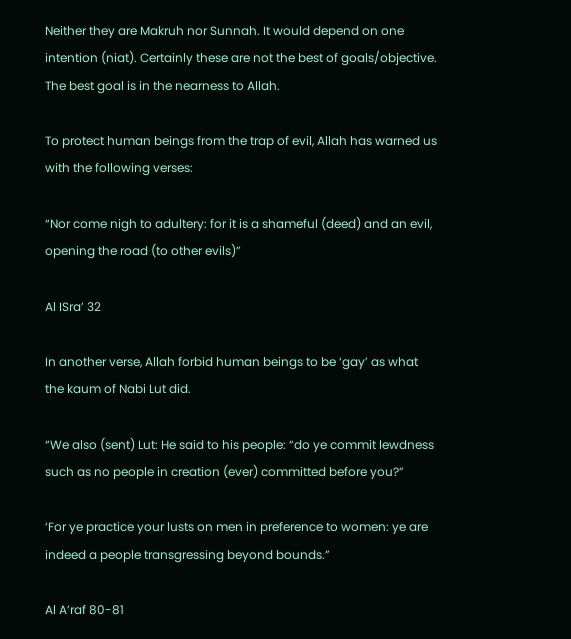Neither they are Makruh nor Sunnah. It would depend on one intention (niat). Certainly these are not the best of goals/objective. The best goal is in the nearness to Allah.

To protect human beings from the trap of evil, Allah has warned us with the following verses:

“Nor come nigh to adultery: for it is a shameful (deed) and an evil, opening the road (to other evils)”

Al ISra’ 32

In another verse, Allah forbid human beings to be ‘gay’ as what the kaum of Nabi Lut did.

“We also (sent) Lut: He said to his people: “do ye commit lewdness such as no people in creation (ever) committed before you?”

‘For ye practice your lusts on men in preference to women: ye are indeed a people transgressing beyond bounds.”

Al A’raf 80-81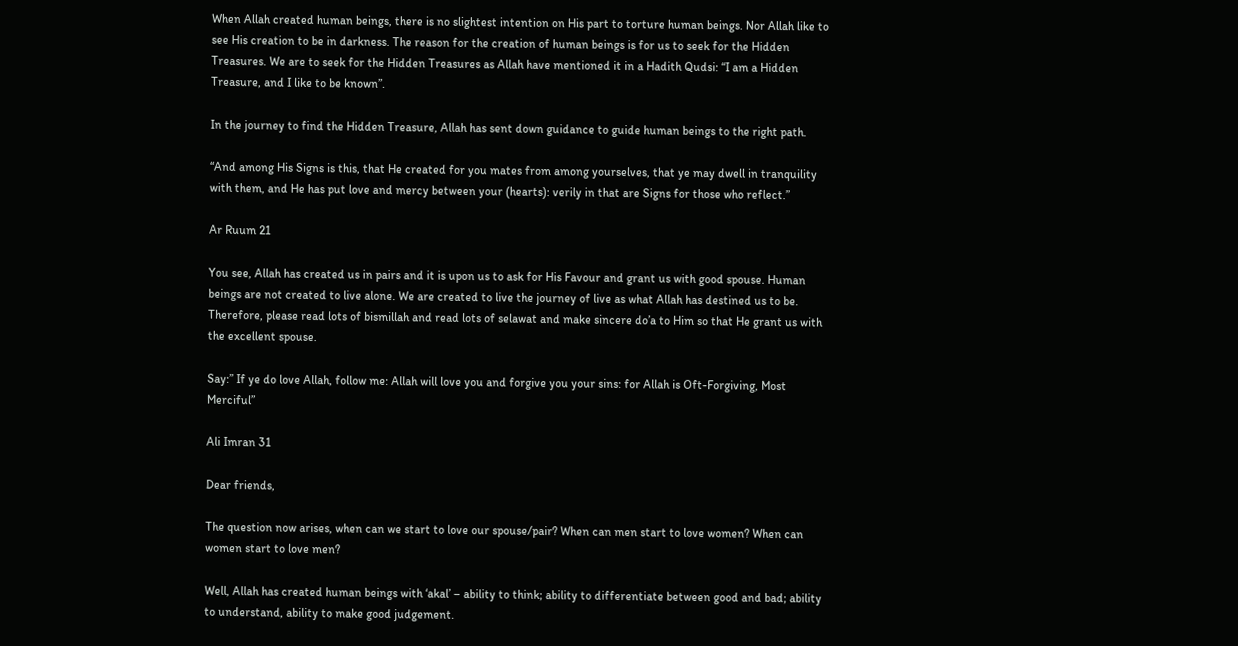When Allah created human beings, there is no slightest intention on His part to torture human beings. Nor Allah like to see His creation to be in darkness. The reason for the creation of human beings is for us to seek for the Hidden Treasures. We are to seek for the Hidden Treasures as Allah have mentioned it in a Hadith Qudsi: “I am a Hidden Treasure, and I like to be known”.

In the journey to find the Hidden Treasure, Allah has sent down guidance to guide human beings to the right path.

“And among His Signs is this, that He created for you mates from among yourselves, that ye may dwell in tranquility with them, and He has put love and mercy between your (hearts): verily in that are Signs for those who reflect.”

Ar Ruum 21

You see, Allah has created us in pairs and it is upon us to ask for His Favour and grant us with good spouse. Human beings are not created to live alone. We are created to live the journey of live as what Allah has destined us to be. Therefore, please read lots of bismillah and read lots of selawat and make sincere do’a to Him so that He grant us with the excellent spouse.

Say:” If ye do love Allah, follow me: Allah will love you and forgive you your sins: for Allah is Oft-Forgiving, Most Merciful”

Ali Imran 31

Dear friends,

The question now arises, when can we start to love our spouse/pair? When can men start to love women? When can women start to love men?

Well, Allah has created human beings with ‘akal’ – ability to think; ability to differentiate between good and bad; ability to understand, ability to make good judgement.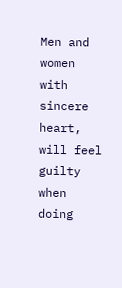Men and women with sincere heart, will feel guilty when doing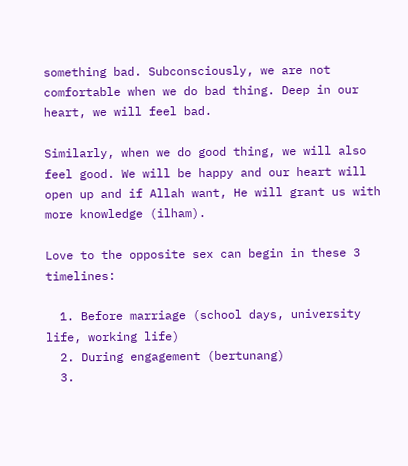something bad. Subconsciously, we are not comfortable when we do bad thing. Deep in our heart, we will feel bad.

Similarly, when we do good thing, we will also feel good. We will be happy and our heart will open up and if Allah want, He will grant us with more knowledge (ilham).

Love to the opposite sex can begin in these 3 timelines:

  1. Before marriage (school days, university life, working life)
  2. During engagement (bertunang)
  3.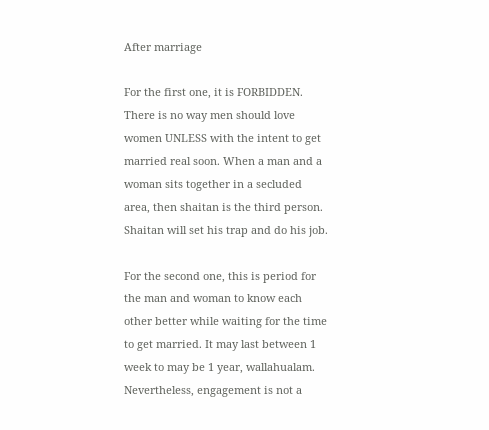After marriage

For the first one, it is FORBIDDEN. There is no way men should love women UNLESS with the intent to get married real soon. When a man and a woman sits together in a secluded area, then shaitan is the third person. Shaitan will set his trap and do his job.

For the second one, this is period for the man and woman to know each other better while waiting for the time to get married. It may last between 1 week to may be 1 year, wallahualam. Nevertheless, engagement is not a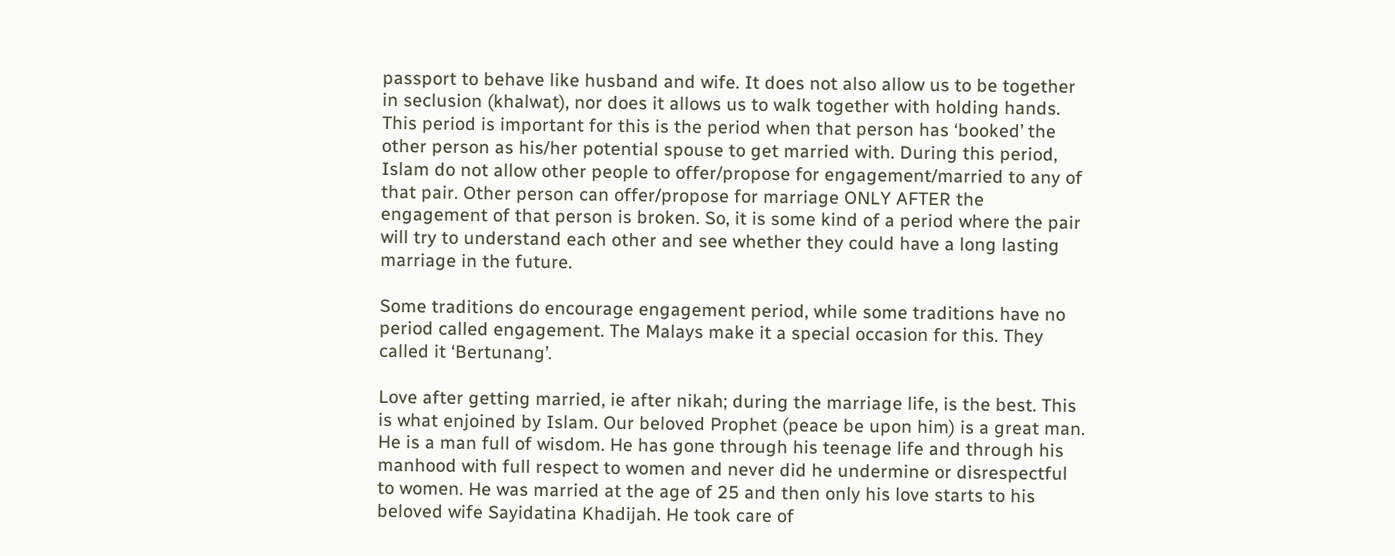passport to behave like husband and wife. It does not also allow us to be together in seclusion (khalwat), nor does it allows us to walk together with holding hands. This period is important for this is the period when that person has ‘booked’ the other person as his/her potential spouse to get married with. During this period, Islam do not allow other people to offer/propose for engagement/married to any of that pair. Other person can offer/propose for marriage ONLY AFTER the engagement of that person is broken. So, it is some kind of a period where the pair will try to understand each other and see whether they could have a long lasting marriage in the future.

Some traditions do encourage engagement period, while some traditions have no period called engagement. The Malays make it a special occasion for this. They called it ‘Bertunang’.

Love after getting married, ie after nikah; during the marriage life, is the best. This is what enjoined by Islam. Our beloved Prophet (peace be upon him) is a great man. He is a man full of wisdom. He has gone through his teenage life and through his manhood with full respect to women and never did he undermine or disrespectful to women. He was married at the age of 25 and then only his love starts to his beloved wife Sayidatina Khadijah. He took care of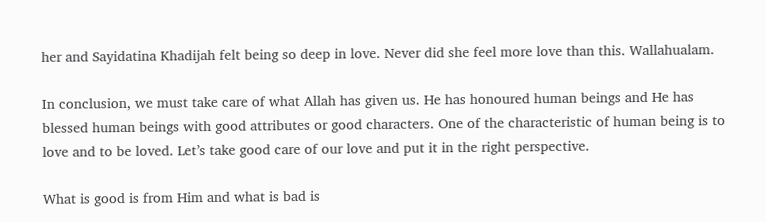her and Sayidatina Khadijah felt being so deep in love. Never did she feel more love than this. Wallahualam.

In conclusion, we must take care of what Allah has given us. He has honoured human beings and He has blessed human beings with good attributes or good characters. One of the characteristic of human being is to love and to be loved. Let’s take good care of our love and put it in the right perspective.

What is good is from Him and what is bad is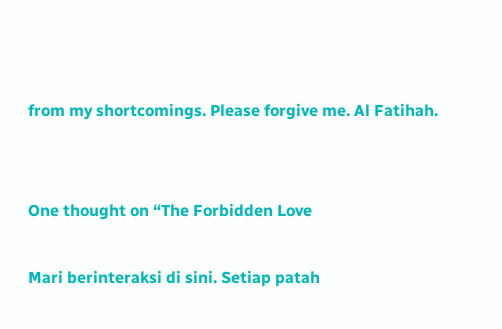from my shortcomings. Please forgive me. Al Fatihah.


One thought on “The Forbidden Love

Mari berinteraksi di sini. Setiap patah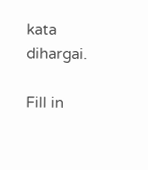kata dihargai.

Fill in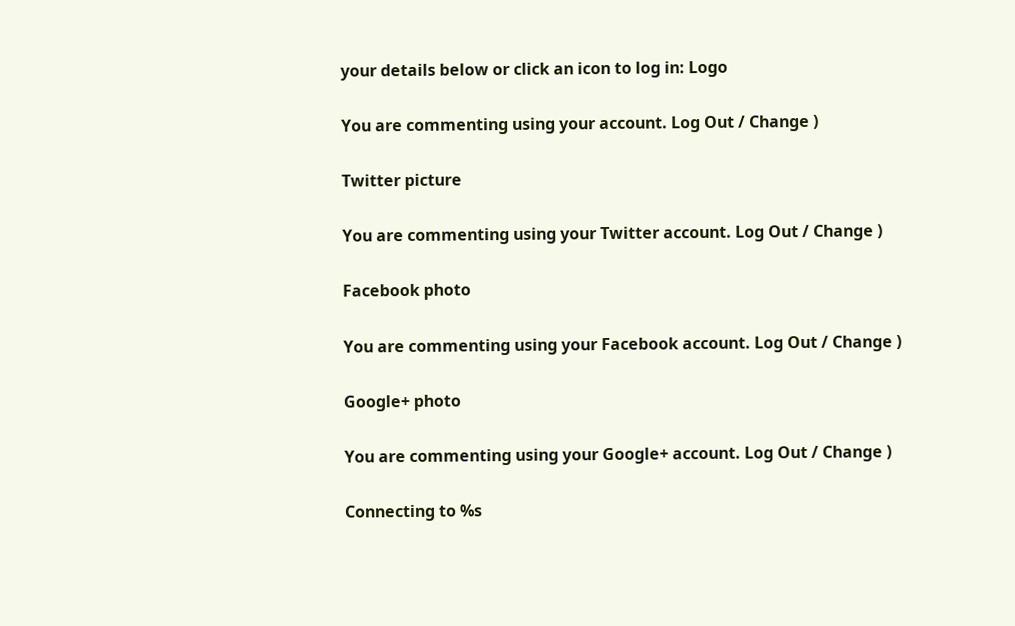your details below or click an icon to log in: Logo

You are commenting using your account. Log Out / Change )

Twitter picture

You are commenting using your Twitter account. Log Out / Change )

Facebook photo

You are commenting using your Facebook account. Log Out / Change )

Google+ photo

You are commenting using your Google+ account. Log Out / Change )

Connecting to %s